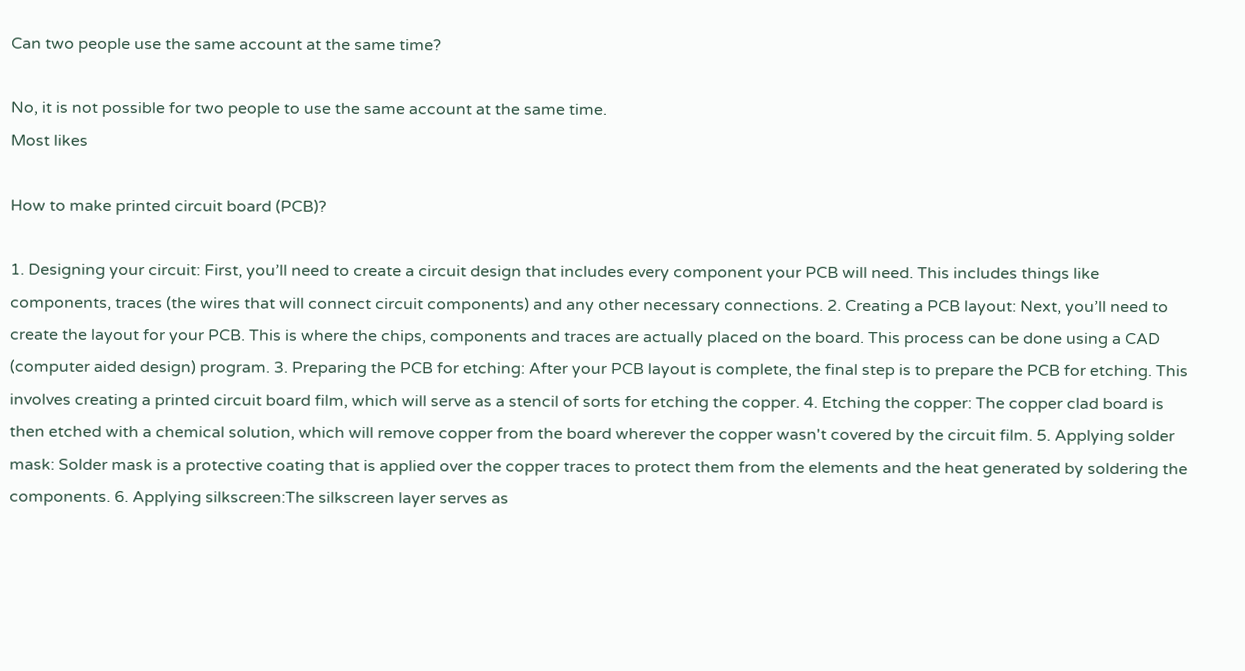Can two people use the same account at the same time?

No, it is not possible for two people to use the same account at the same time.
Most likes

How to make printed circuit board (PCB)?

1. Designing your circuit: First, you’ll need to create a circuit design that includes every component your PCB will need. This includes things like components, traces (the wires that will connect circuit components) and any other necessary connections. 2. Creating a PCB layout: Next, you’ll need to create the layout for your PCB. This is where the chips, components and traces are actually placed on the board. This process can be done using a CAD (computer aided design) program. 3. Preparing the PCB for etching: After your PCB layout is complete, the final step is to prepare the PCB for etching. This involves creating a printed circuit board film, which will serve as a stencil of sorts for etching the copper. 4. Etching the copper: The copper clad board is then etched with a chemical solution, which will remove copper from the board wherever the copper wasn't covered by the circuit film. 5. Applying solder mask: Solder mask is a protective coating that is applied over the copper traces to protect them from the elements and the heat generated by soldering the components. 6. Applying silkscreen:The silkscreen layer serves as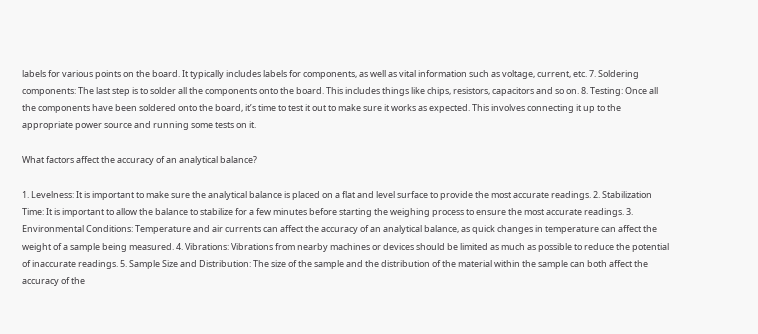labels for various points on the board. It typically includes labels for components, as well as vital information such as voltage, current, etc. 7. Soldering components: The last step is to solder all the components onto the board. This includes things like chips, resistors, capacitors and so on. 8. Testing: Once all the components have been soldered onto the board, it’s time to test it out to make sure it works as expected. This involves connecting it up to the appropriate power source and running some tests on it.

What factors affect the accuracy of an analytical balance?

1. Levelness: It is important to make sure the analytical balance is placed on a flat and level surface to provide the most accurate readings. 2. Stabilization Time: It is important to allow the balance to stabilize for a few minutes before starting the weighing process to ensure the most accurate readings. 3. Environmental Conditions: Temperature and air currents can affect the accuracy of an analytical balance, as quick changes in temperature can affect the weight of a sample being measured. 4. Vibrations: Vibrations from nearby machines or devices should be limited as much as possible to reduce the potential of inaccurate readings. 5. Sample Size and Distribution: The size of the sample and the distribution of the material within the sample can both affect the accuracy of the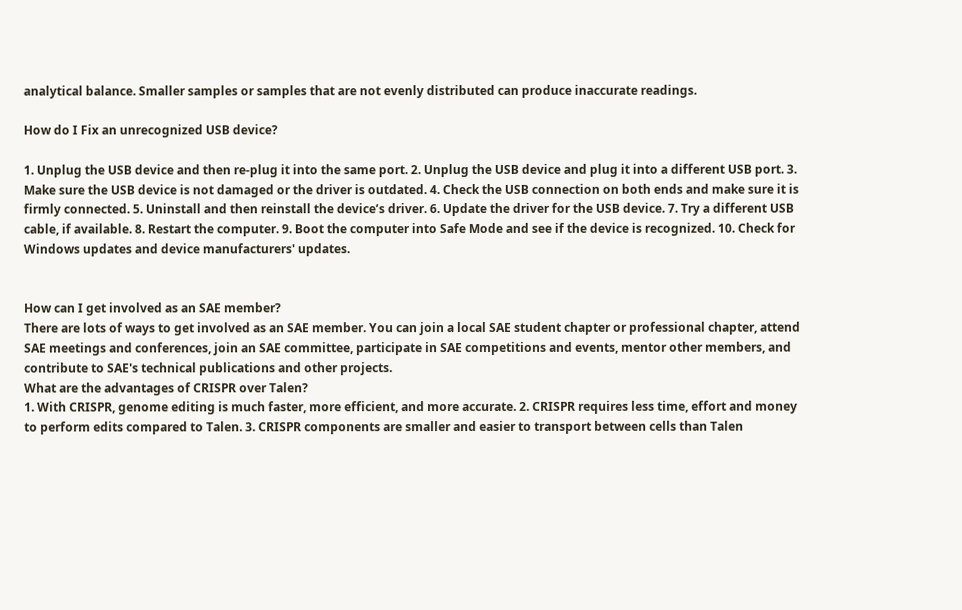analytical balance. Smaller samples or samples that are not evenly distributed can produce inaccurate readings.

How do I Fix an unrecognized USB device?

1. Unplug the USB device and then re-plug it into the same port. 2. Unplug the USB device and plug it into a different USB port. 3. Make sure the USB device is not damaged or the driver is outdated. 4. Check the USB connection on both ends and make sure it is firmly connected. 5. Uninstall and then reinstall the device’s driver. 6. Update the driver for the USB device. 7. Try a different USB cable, if available. 8. Restart the computer. 9. Boot the computer into Safe Mode and see if the device is recognized. 10. Check for Windows updates and device manufacturers' updates.


How can I get involved as an SAE member?
There are lots of ways to get involved as an SAE member. You can join a local SAE student chapter or professional chapter, attend SAE meetings and conferences, join an SAE committee, participate in SAE competitions and events, mentor other members, and contribute to SAE's technical publications and other projects.
What are the advantages of CRISPR over Talen?
1. With CRISPR, genome editing is much faster, more efficient, and more accurate. 2. CRISPR requires less time, effort and money to perform edits compared to Talen. 3. CRISPR components are smaller and easier to transport between cells than Talen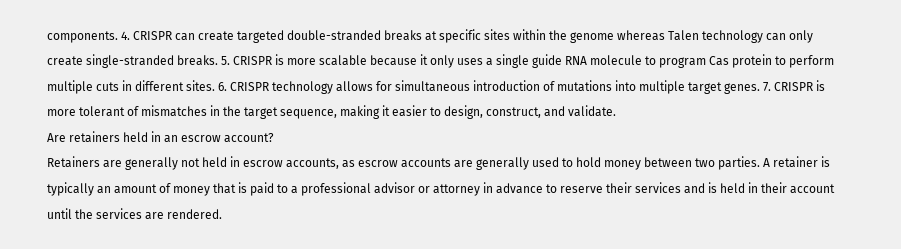components. 4. CRISPR can create targeted double-stranded breaks at specific sites within the genome whereas Talen technology can only create single-stranded breaks. 5. CRISPR is more scalable because it only uses a single guide RNA molecule to program Cas protein to perform multiple cuts in different sites. 6. CRISPR technology allows for simultaneous introduction of mutations into multiple target genes. 7. CRISPR is more tolerant of mismatches in the target sequence, making it easier to design, construct, and validate.
Are retainers held in an escrow account?
Retainers are generally not held in escrow accounts, as escrow accounts are generally used to hold money between two parties. A retainer is typically an amount of money that is paid to a professional advisor or attorney in advance to reserve their services and is held in their account until the services are rendered.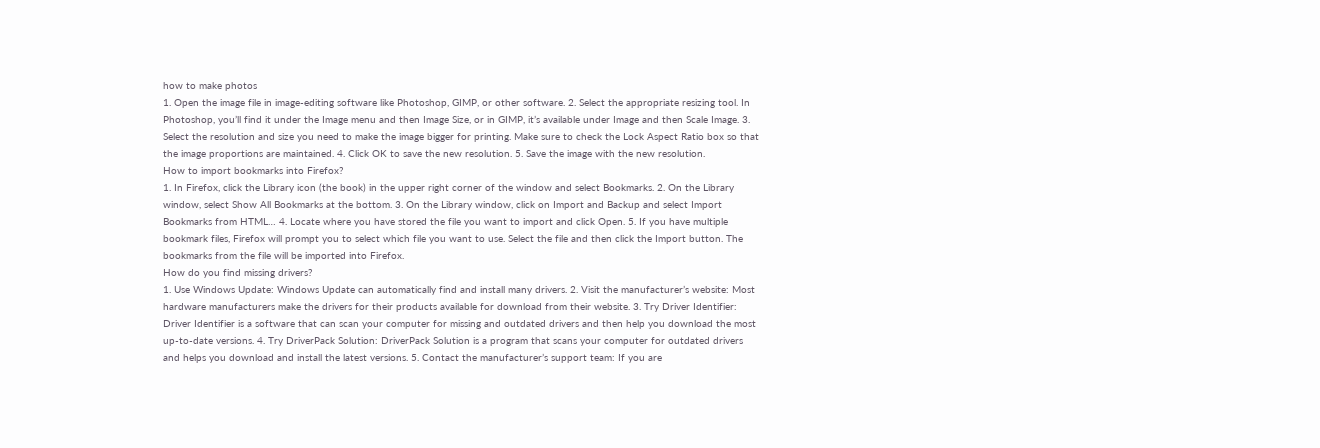how to make photos
1. Open the image file in image-editing software like Photoshop, GIMP, or other software. 2. Select the appropriate resizing tool. In Photoshop, you’ll find it under the Image menu and then Image Size, or in GIMP, it’s available under Image and then Scale Image. 3. Select the resolution and size you need to make the image bigger for printing. Make sure to check the Lock Aspect Ratio box so that the image proportions are maintained. 4. Click OK to save the new resolution. 5. Save the image with the new resolution.
How to import bookmarks into Firefox?
1. In Firefox, click the Library icon (the book) in the upper right corner of the window and select Bookmarks. 2. On the Library window, select Show All Bookmarks at the bottom. 3. On the Library window, click on Import and Backup and select Import Bookmarks from HTML… 4. Locate where you have stored the file you want to import and click Open. 5. If you have multiple bookmark files, Firefox will prompt you to select which file you want to use. Select the file and then click the Import button. The bookmarks from the file will be imported into Firefox.
How do you find missing drivers?
1. Use Windows Update: Windows Update can automatically find and install many drivers. 2. Visit the manufacturer’s website: Most hardware manufacturers make the drivers for their products available for download from their website. 3. Try Driver Identifier: Driver Identifier is a software that can scan your computer for missing and outdated drivers and then help you download the most up-to-date versions. 4. Try DriverPack Solution: DriverPack Solution is a program that scans your computer for outdated drivers and helps you download and install the latest versions. 5. Contact the manufacturer’s support team: If you are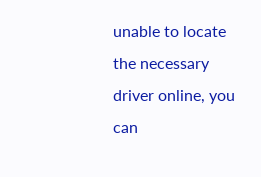unable to locate the necessary driver online, you can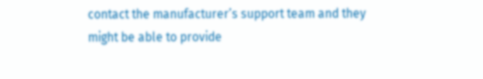contact the manufacturer’s support team and they might be able to provide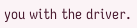you with the driver.